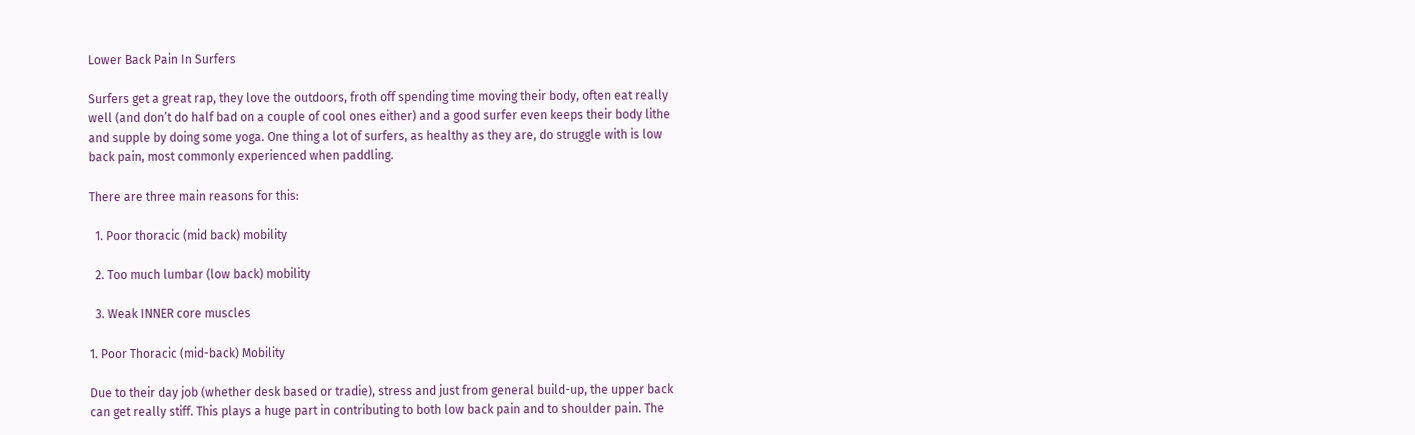Lower Back Pain In Surfers

Surfers get a great rap, they love the outdoors, froth off spending time moving their body, often eat really well (and don’t do half bad on a couple of cool ones either) and a good surfer even keeps their body lithe and supple by doing some yoga. One thing a lot of surfers, as healthy as they are, do struggle with is low back pain, most commonly experienced when paddling.

There are three main reasons for this:

  1. Poor thoracic (mid back) mobility

  2. Too much lumbar (low back) mobility

  3. Weak INNER core muscles

1. Poor Thoracic (mid-back) Mobility

Due to their day job (whether desk based or tradie), stress and just from general build-up, the upper back can get really stiff. This plays a huge part in contributing to both low back pain and to shoulder pain. The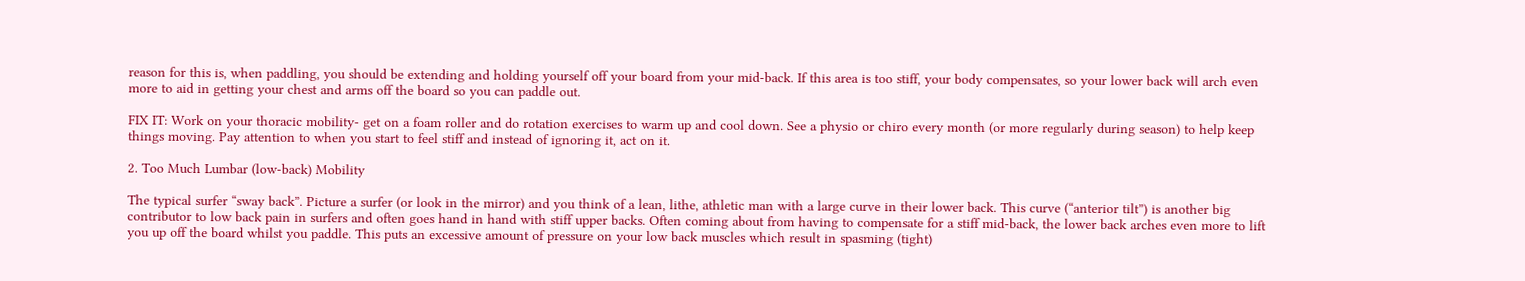reason for this is, when paddling, you should be extending and holding yourself off your board from your mid-back. If this area is too stiff, your body compensates, so your lower back will arch even more to aid in getting your chest and arms off the board so you can paddle out.

FIX IT: Work on your thoracic mobility- get on a foam roller and do rotation exercises to warm up and cool down. See a physio or chiro every month (or more regularly during season) to help keep things moving. Pay attention to when you start to feel stiff and instead of ignoring it, act on it.

2. Too Much Lumbar (low-back) Mobility

The typical surfer “sway back”. Picture a surfer (or look in the mirror) and you think of a lean, lithe, athletic man with a large curve in their lower back. This curve (“anterior tilt”) is another big contributor to low back pain in surfers and often goes hand in hand with stiff upper backs. Often coming about from having to compensate for a stiff mid-back, the lower back arches even more to lift you up off the board whilst you paddle. This puts an excessive amount of pressure on your low back muscles which result in spasming (tight)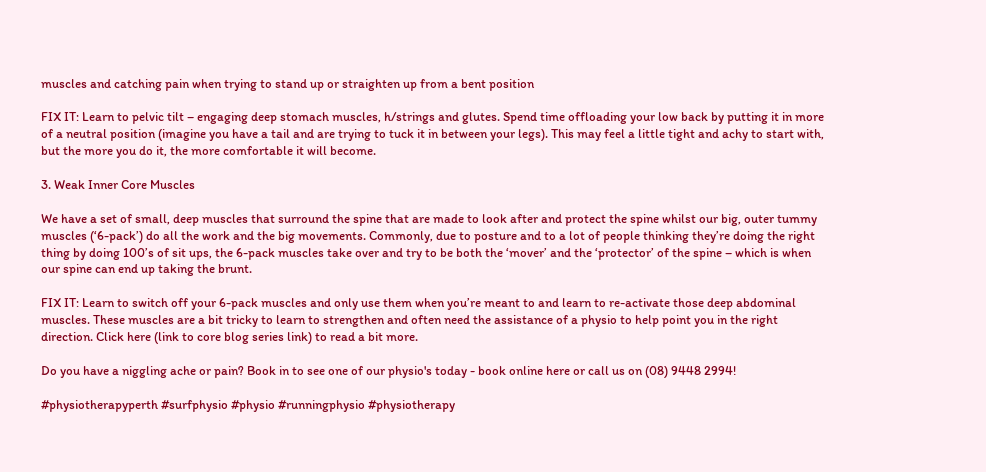muscles and catching pain when trying to stand up or straighten up from a bent position

FIX IT: Learn to pelvic tilt – engaging deep stomach muscles, h/strings and glutes. Spend time offloading your low back by putting it in more of a neutral position (imagine you have a tail and are trying to tuck it in between your legs). This may feel a little tight and achy to start with, but the more you do it, the more comfortable it will become.

3. Weak Inner Core Muscles

We have a set of small, deep muscles that surround the spine that are made to look after and protect the spine whilst our big, outer tummy muscles (‘6-pack’) do all the work and the big movements. Commonly, due to posture and to a lot of people thinking they’re doing the right thing by doing 100’s of sit ups, the 6-pack muscles take over and try to be both the ‘mover’ and the ‘protector’ of the spine – which is when our spine can end up taking the brunt.

FIX IT: Learn to switch off your 6-pack muscles and only use them when you’re meant to and learn to re-activate those deep abdominal muscles. These muscles are a bit tricky to learn to strengthen and often need the assistance of a physio to help point you in the right direction. Click here (link to core blog series link) to read a bit more.

Do you have a niggling ache or pain? Book in to see one of our physio's today - book online here or call us on (08) 9448 2994!

#physiotherapyperth #surfphysio #physio #runningphysio #physiotherapy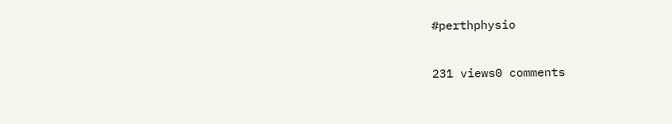#perthphysio

231 views0 comments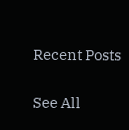Recent Posts

See All